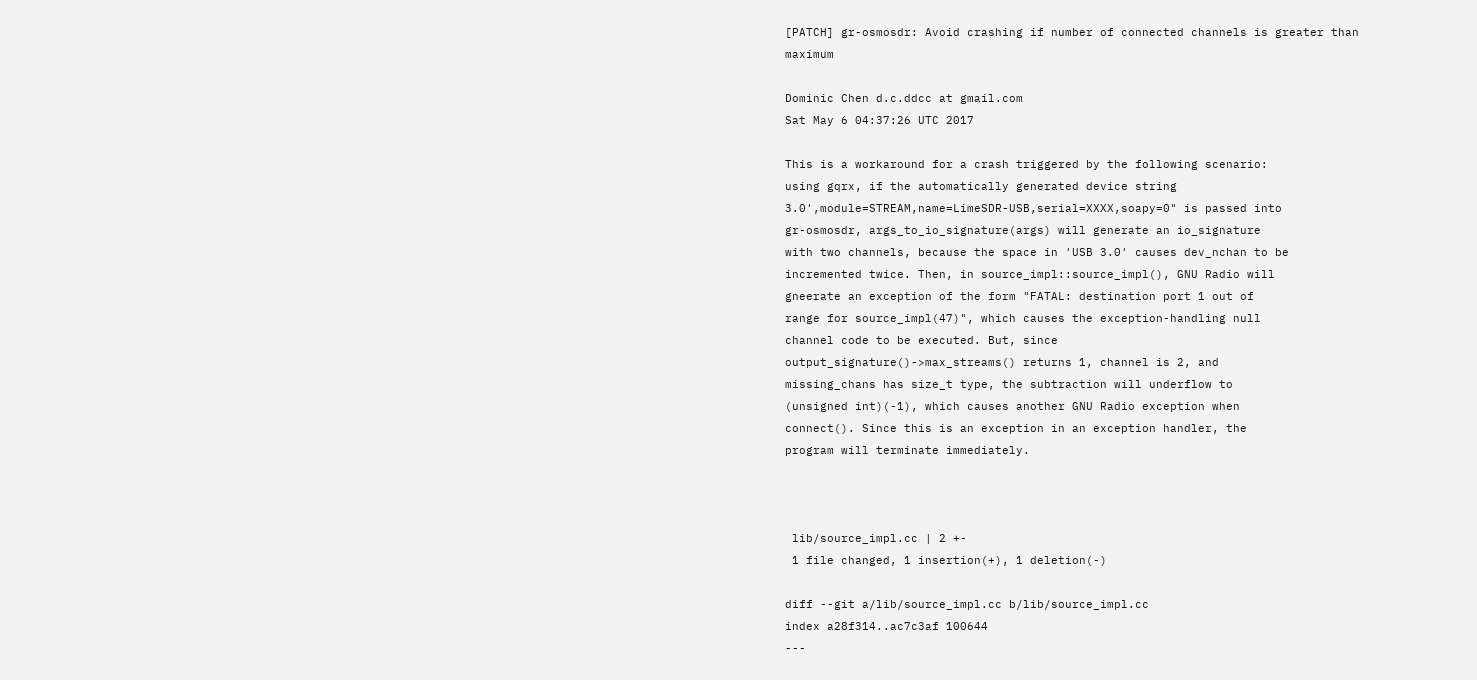[PATCH] gr-osmosdr: Avoid crashing if number of connected channels is greater than maximum

Dominic Chen d.c.ddcc at gmail.com
Sat May 6 04:37:26 UTC 2017

This is a workaround for a crash triggered by the following scenario:
using gqrx, if the automatically generated device string
3.0',module=STREAM,name=LimeSDR-USB,serial=XXXX,soapy=0" is passed into
gr-osmosdr, args_to_io_signature(args) will generate an io_signature
with two channels, because the space in 'USB 3.0' causes dev_nchan to be
incremented twice. Then, in source_impl::source_impl(), GNU Radio will
gneerate an exception of the form "FATAL: destination port 1 out of
range for source_impl(47)", which causes the exception-handling null
channel code to be executed. But, since
output_signature()->max_streams() returns 1, channel is 2, and
missing_chans has size_t type, the subtraction will underflow to
(unsigned int)(-1), which causes another GNU Radio exception when
connect(). Since this is an exception in an exception handler, the
program will terminate immediately.



 lib/source_impl.cc | 2 +-
 1 file changed, 1 insertion(+), 1 deletion(-)

diff --git a/lib/source_impl.cc b/lib/source_impl.cc
index a28f314..ac7c3af 100644
---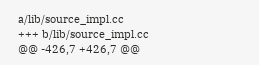a/lib/source_impl.cc
+++ b/lib/source_impl.cc
@@ -426,7 +426,7 @@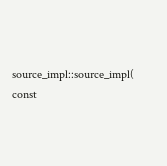source_impl::source_impl( const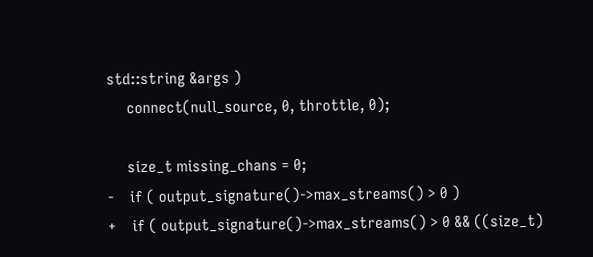std::string &args )
     connect(null_source, 0, throttle, 0);

     size_t missing_chans = 0;
-    if ( output_signature()->max_streams() > 0 )
+    if ( output_signature()->max_streams() > 0 && ((size_t)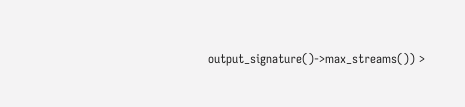output_signature()->max_streams()) >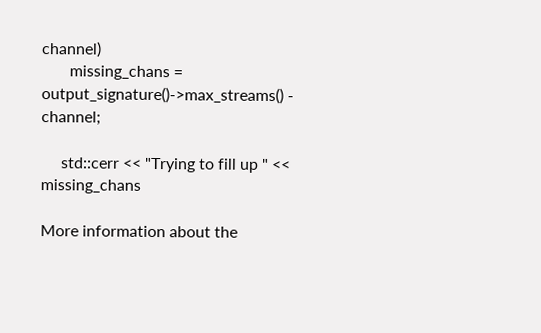channel)
       missing_chans = output_signature()->max_streams() - channel;

     std::cerr << "Trying to fill up " << missing_chans

More information about the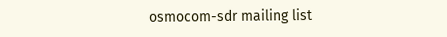osmocom-sdr mailing list